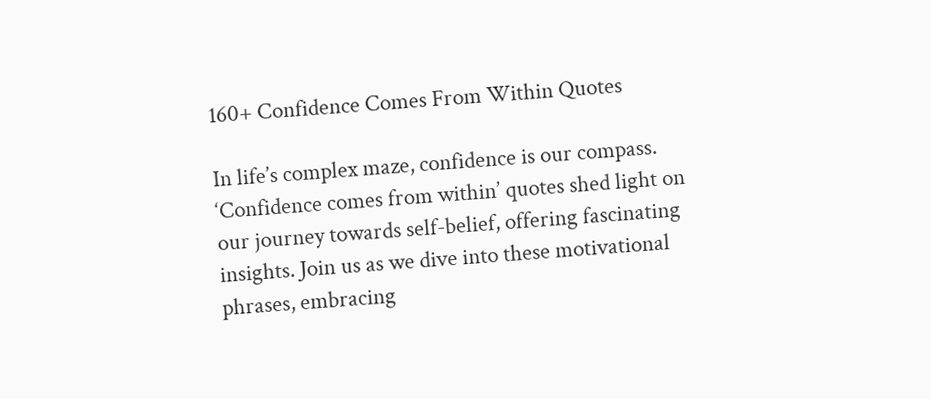160+ Confidence Comes From Within Quotes

In life’s complex maze, confidence is our compass. ‘Confidence comes from within’ quotes shed light on our journey towards self-belief, offering fascinating insights. Join us as we dive into these motivational phrases, embracing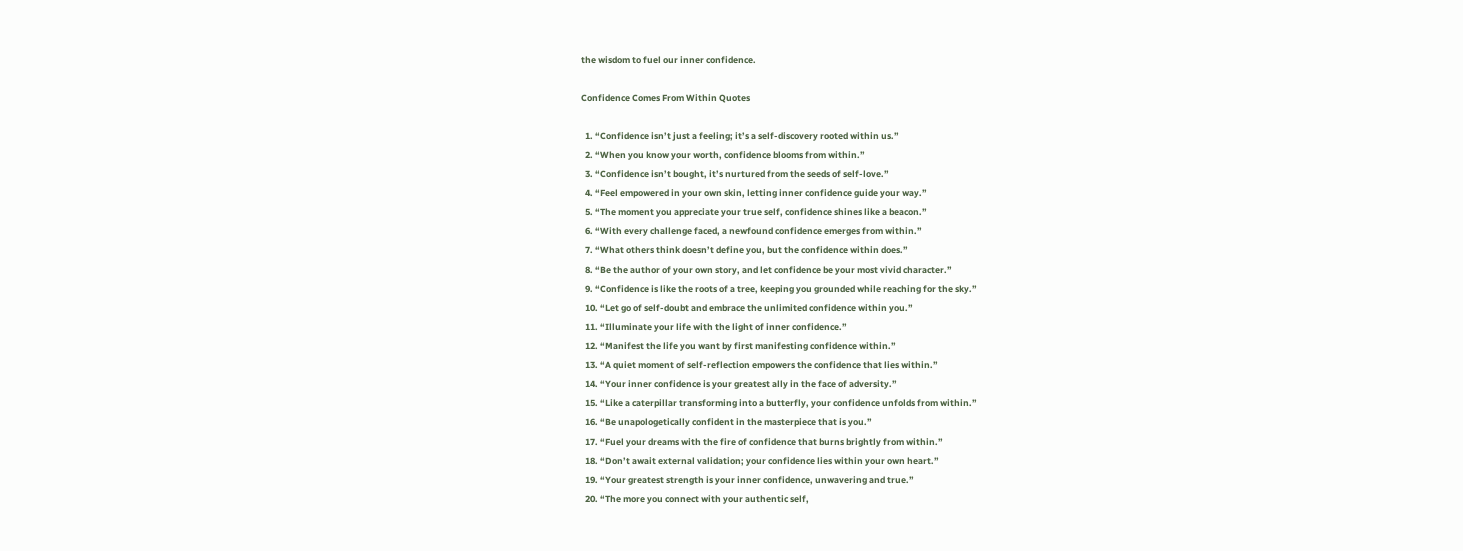the wisdom to fuel our inner confidence.

Confidence Comes From Within Quotes

  1. “Confidence isn’t just a feeling; it’s a self-discovery rooted within us.”
  2. “When you know your worth, confidence blooms from within.”
  3. “Confidence isn’t bought, it’s nurtured from the seeds of self-love.”
  4. “Feel empowered in your own skin, letting inner confidence guide your way.”
  5. “The moment you appreciate your true self, confidence shines like a beacon.”
  6. “With every challenge faced, a newfound confidence emerges from within.”
  7. “What others think doesn’t define you, but the confidence within does.”
  8. “Be the author of your own story, and let confidence be your most vivid character.”
  9. “Confidence is like the roots of a tree, keeping you grounded while reaching for the sky.”
  10. “Let go of self-doubt and embrace the unlimited confidence within you.”
  11. “Illuminate your life with the light of inner confidence.”
  12. “Manifest the life you want by first manifesting confidence within.”
  13. “A quiet moment of self-reflection empowers the confidence that lies within.”
  14. “Your inner confidence is your greatest ally in the face of adversity.”
  15. “Like a caterpillar transforming into a butterfly, your confidence unfolds from within.”
  16. “Be unapologetically confident in the masterpiece that is you.”
  17. “Fuel your dreams with the fire of confidence that burns brightly from within.”
  18. “Don’t await external validation; your confidence lies within your own heart.”
  19. “Your greatest strength is your inner confidence, unwavering and true.”
  20. “The more you connect with your authentic self,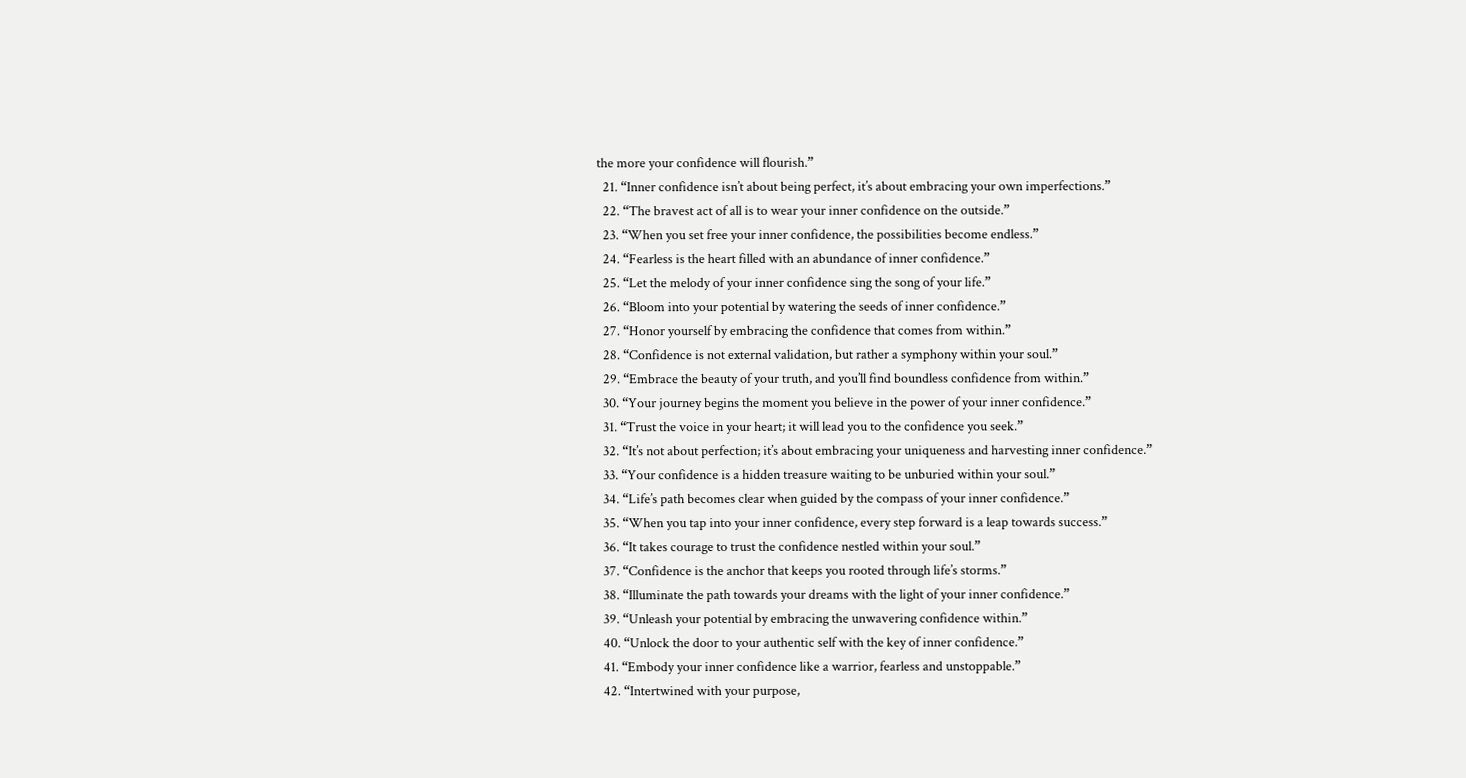the more your confidence will flourish.”
  21. “Inner confidence isn’t about being perfect, it’s about embracing your own imperfections.”
  22. “The bravest act of all is to wear your inner confidence on the outside.”
  23. “When you set free your inner confidence, the possibilities become endless.”
  24. “Fearless is the heart filled with an abundance of inner confidence.”
  25. “Let the melody of your inner confidence sing the song of your life.”
  26. “Bloom into your potential by watering the seeds of inner confidence.”
  27. “Honor yourself by embracing the confidence that comes from within.”
  28. “Confidence is not external validation, but rather a symphony within your soul.”
  29. “Embrace the beauty of your truth, and you’ll find boundless confidence from within.”
  30. “Your journey begins the moment you believe in the power of your inner confidence.”
  31. “Trust the voice in your heart; it will lead you to the confidence you seek.”
  32. “It’s not about perfection; it’s about embracing your uniqueness and harvesting inner confidence.”
  33. “Your confidence is a hidden treasure waiting to be unburied within your soul.”
  34. “Life’s path becomes clear when guided by the compass of your inner confidence.”
  35. “When you tap into your inner confidence, every step forward is a leap towards success.”
  36. “It takes courage to trust the confidence nestled within your soul.”
  37. “Confidence is the anchor that keeps you rooted through life’s storms.”
  38. “Illuminate the path towards your dreams with the light of your inner confidence.”
  39. “Unleash your potential by embracing the unwavering confidence within.”
  40. “Unlock the door to your authentic self with the key of inner confidence.”
  41. “Embody your inner confidence like a warrior, fearless and unstoppable.”
  42. “Intertwined with your purpose,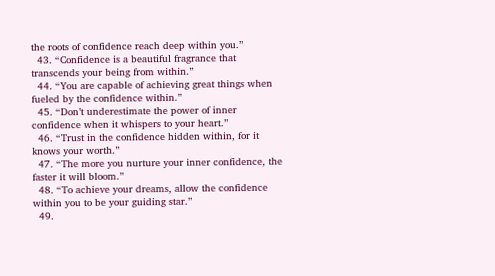the roots of confidence reach deep within you.”
  43. “Confidence is a beautiful fragrance that transcends your being from within.”
  44. “You are capable of achieving great things when fueled by the confidence within.”
  45. “Don’t underestimate the power of inner confidence when it whispers to your heart.”
  46. “Trust in the confidence hidden within, for it knows your worth.”
  47. “The more you nurture your inner confidence, the faster it will bloom.”
  48. “To achieve your dreams, allow the confidence within you to be your guiding star.”
  49.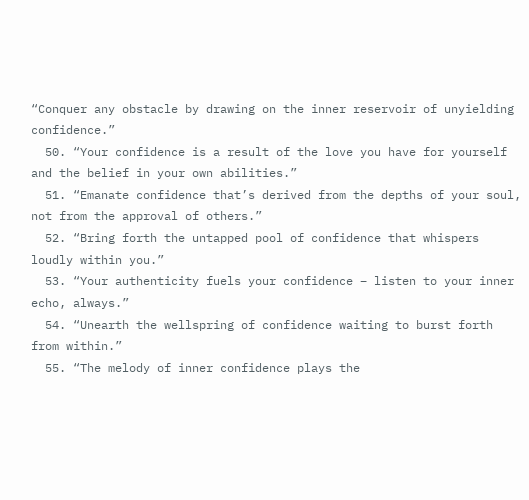“Conquer any obstacle by drawing on the inner reservoir of unyielding confidence.”
  50. “Your confidence is a result of the love you have for yourself and the belief in your own abilities.”
  51. “Emanate confidence that’s derived from the depths of your soul, not from the approval of others.”
  52. “Bring forth the untapped pool of confidence that whispers loudly within you.”
  53. “Your authenticity fuels your confidence – listen to your inner echo, always.”
  54. “Unearth the wellspring of confidence waiting to burst forth from within.”
  55. “The melody of inner confidence plays the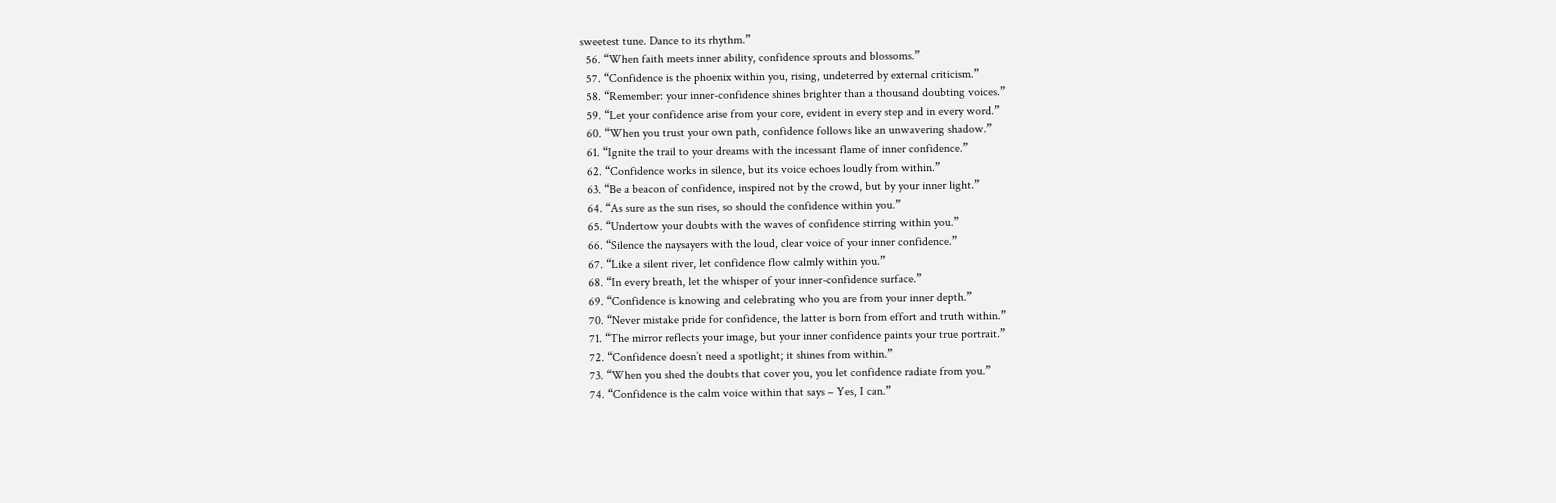sweetest tune. Dance to its rhythm.”
  56. “When faith meets inner ability, confidence sprouts and blossoms.”
  57. “Confidence is the phoenix within you, rising, undeterred by external criticism.”
  58. “Remember: your inner-confidence shines brighter than a thousand doubting voices.”
  59. “Let your confidence arise from your core, evident in every step and in every word.”
  60. “When you trust your own path, confidence follows like an unwavering shadow.”
  61. “Ignite the trail to your dreams with the incessant flame of inner confidence.”
  62. “Confidence works in silence, but its voice echoes loudly from within.”
  63. “Be a beacon of confidence, inspired not by the crowd, but by your inner light.”
  64. “As sure as the sun rises, so should the confidence within you.”
  65. “Undertow your doubts with the waves of confidence stirring within you.”
  66. “Silence the naysayers with the loud, clear voice of your inner confidence.”
  67. “Like a silent river, let confidence flow calmly within you.”
  68. “In every breath, let the whisper of your inner-confidence surface.”
  69. “Confidence is knowing and celebrating who you are from your inner depth.”
  70. “Never mistake pride for confidence, the latter is born from effort and truth within.”
  71. “The mirror reflects your image, but your inner confidence paints your true portrait.”
  72. “Confidence doesn’t need a spotlight; it shines from within.”
  73. “When you shed the doubts that cover you, you let confidence radiate from you.”
  74. “Confidence is the calm voice within that says – Yes, I can.”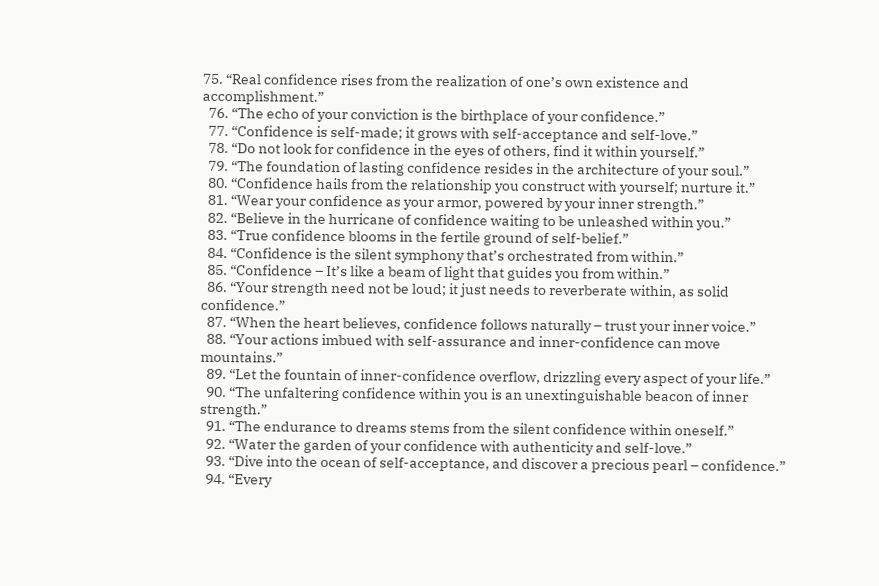75. “Real confidence rises from the realization of one’s own existence and accomplishment.”
  76. “The echo of your conviction is the birthplace of your confidence.”
  77. “Confidence is self-made; it grows with self-acceptance and self-love.”
  78. “Do not look for confidence in the eyes of others, find it within yourself.”
  79. “The foundation of lasting confidence resides in the architecture of your soul.”
  80. “Confidence hails from the relationship you construct with yourself; nurture it.”
  81. “Wear your confidence as your armor, powered by your inner strength.”
  82. “Believe in the hurricane of confidence waiting to be unleashed within you.”
  83. “True confidence blooms in the fertile ground of self-belief.”
  84. “Confidence is the silent symphony that’s orchestrated from within.”
  85. “Confidence – It’s like a beam of light that guides you from within.”
  86. “Your strength need not be loud; it just needs to reverberate within, as solid confidence.”
  87. “When the heart believes, confidence follows naturally – trust your inner voice.”
  88. “Your actions imbued with self-assurance and inner-confidence can move mountains.”
  89. “Let the fountain of inner-confidence overflow, drizzling every aspect of your life.”
  90. “The unfaltering confidence within you is an unextinguishable beacon of inner strength.”
  91. “The endurance to dreams stems from the silent confidence within oneself.”
  92. “Water the garden of your confidence with authenticity and self-love.”
  93. “Dive into the ocean of self-acceptance, and discover a precious pearl – confidence.”
  94. “Every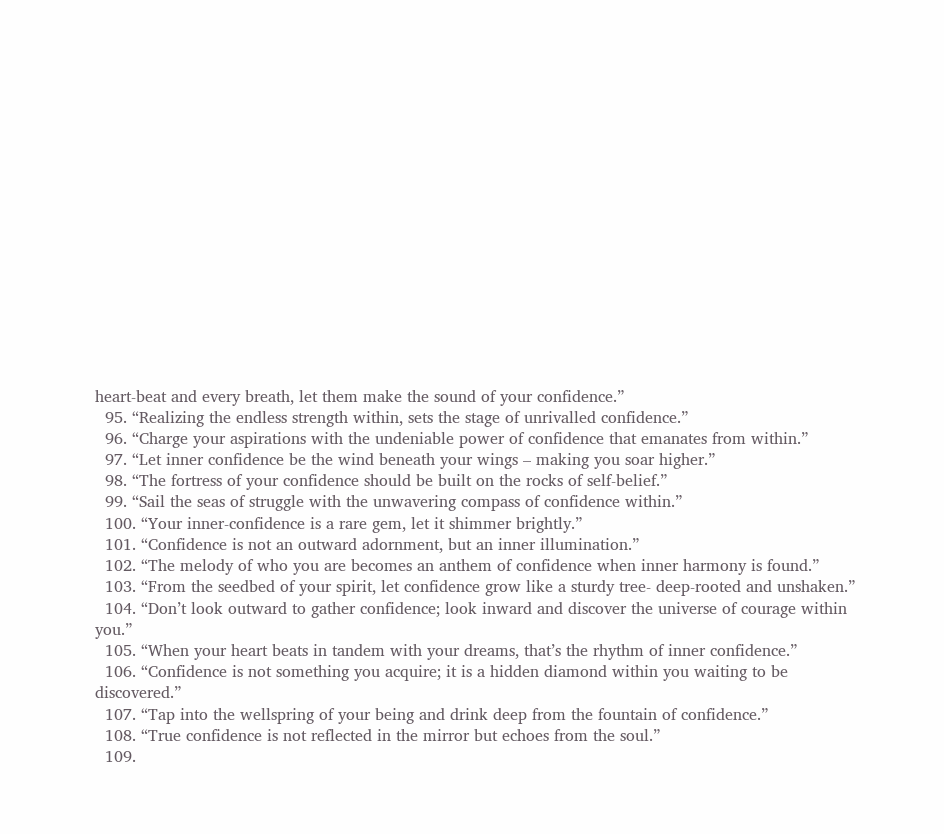heart-beat and every breath, let them make the sound of your confidence.”
  95. “Realizing the endless strength within, sets the stage of unrivalled confidence.”
  96. “Charge your aspirations with the undeniable power of confidence that emanates from within.”
  97. “Let inner confidence be the wind beneath your wings – making you soar higher.”
  98. “The fortress of your confidence should be built on the rocks of self-belief.”
  99. “Sail the seas of struggle with the unwavering compass of confidence within.”
  100. “Your inner-confidence is a rare gem, let it shimmer brightly.”
  101. “Confidence is not an outward adornment, but an inner illumination.”
  102. “The melody of who you are becomes an anthem of confidence when inner harmony is found.”
  103. “From the seedbed of your spirit, let confidence grow like a sturdy tree- deep-rooted and unshaken.”
  104. “Don’t look outward to gather confidence; look inward and discover the universe of courage within you.”
  105. “When your heart beats in tandem with your dreams, that’s the rhythm of inner confidence.”
  106. “Confidence is not something you acquire; it is a hidden diamond within you waiting to be discovered.”
  107. “Tap into the wellspring of your being and drink deep from the fountain of confidence.”
  108. “True confidence is not reflected in the mirror but echoes from the soul.”
  109.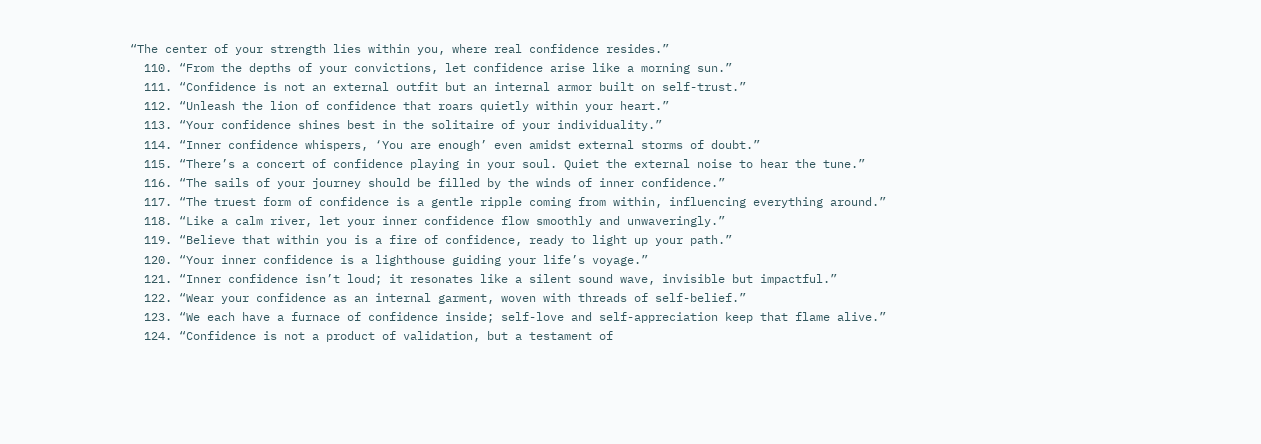“The center of your strength lies within you, where real confidence resides.”
  110. “From the depths of your convictions, let confidence arise like a morning sun.”
  111. “Confidence is not an external outfit but an internal armor built on self-trust.”
  112. “Unleash the lion of confidence that roars quietly within your heart.”
  113. “Your confidence shines best in the solitaire of your individuality.”
  114. “Inner confidence whispers, ‘You are enough’ even amidst external storms of doubt.”
  115. “There’s a concert of confidence playing in your soul. Quiet the external noise to hear the tune.”
  116. “The sails of your journey should be filled by the winds of inner confidence.”
  117. “The truest form of confidence is a gentle ripple coming from within, influencing everything around.”
  118. “Like a calm river, let your inner confidence flow smoothly and unwaveringly.”
  119. “Believe that within you is a fire of confidence, ready to light up your path.”
  120. “Your inner confidence is a lighthouse guiding your life’s voyage.”
  121. “Inner confidence isn’t loud; it resonates like a silent sound wave, invisible but impactful.”
  122. “Wear your confidence as an internal garment, woven with threads of self-belief.”
  123. “We each have a furnace of confidence inside; self-love and self-appreciation keep that flame alive.”
  124. “Confidence is not a product of validation, but a testament of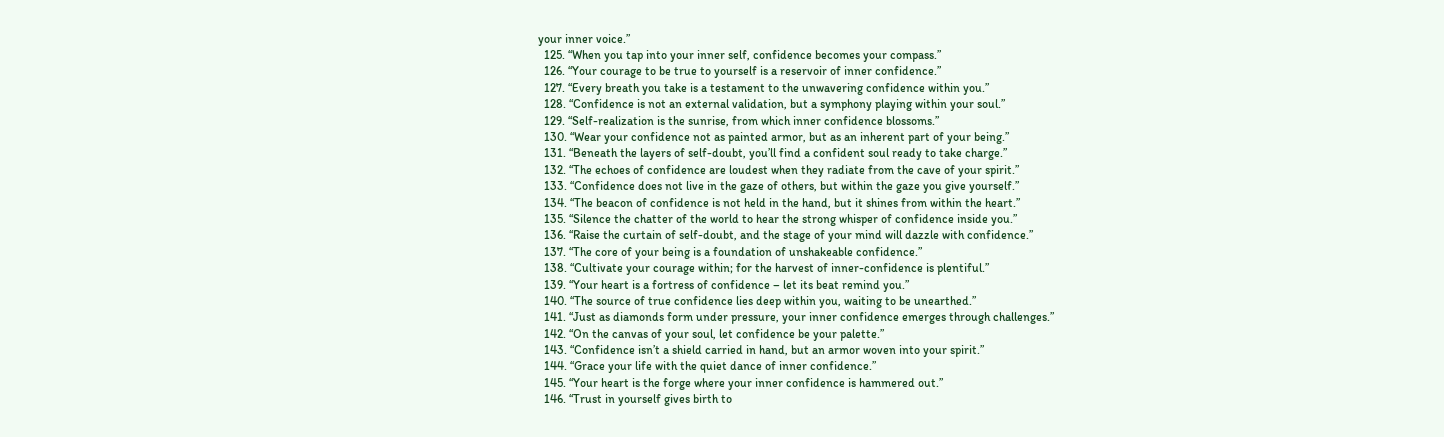your inner voice.”
  125. “When you tap into your inner self, confidence becomes your compass.”
  126. “Your courage to be true to yourself is a reservoir of inner confidence.”
  127. “Every breath you take is a testament to the unwavering confidence within you.”
  128. “Confidence is not an external validation, but a symphony playing within your soul.”
  129. “Self-realization is the sunrise, from which inner confidence blossoms.”
  130. “Wear your confidence not as painted armor, but as an inherent part of your being.”
  131. “Beneath the layers of self-doubt, you’ll find a confident soul ready to take charge.”
  132. “The echoes of confidence are loudest when they radiate from the cave of your spirit.”
  133. “Confidence does not live in the gaze of others, but within the gaze you give yourself.”
  134. “The beacon of confidence is not held in the hand, but it shines from within the heart.”
  135. “Silence the chatter of the world to hear the strong whisper of confidence inside you.”
  136. “Raise the curtain of self-doubt, and the stage of your mind will dazzle with confidence.”
  137. “The core of your being is a foundation of unshakeable confidence.”
  138. “Cultivate your courage within; for the harvest of inner-confidence is plentiful.”
  139. “Your heart is a fortress of confidence – let its beat remind you.”
  140. “The source of true confidence lies deep within you, waiting to be unearthed.”
  141. “Just as diamonds form under pressure, your inner confidence emerges through challenges.”
  142. “On the canvas of your soul, let confidence be your palette.”
  143. “Confidence isn’t a shield carried in hand, but an armor woven into your spirit.”
  144. “Grace your life with the quiet dance of inner confidence.”
  145. “Your heart is the forge where your inner confidence is hammered out.”
  146. “Trust in yourself gives birth to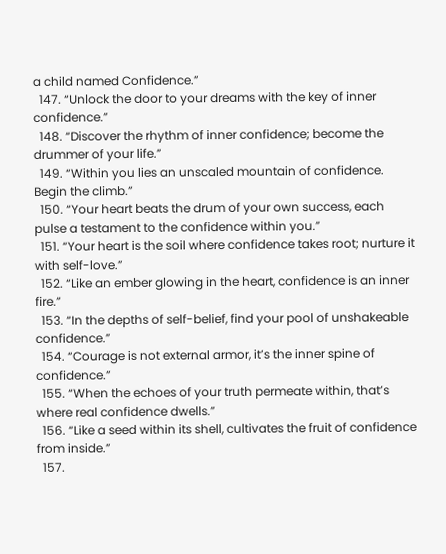a child named Confidence.”
  147. “Unlock the door to your dreams with the key of inner confidence.”
  148. “Discover the rhythm of inner confidence; become the drummer of your life.”
  149. “Within you lies an unscaled mountain of confidence. Begin the climb.”
  150. “Your heart beats the drum of your own success, each pulse a testament to the confidence within you.”
  151. “Your heart is the soil where confidence takes root; nurture it with self-love.”
  152. “Like an ember glowing in the heart, confidence is an inner fire.”
  153. “In the depths of self-belief, find your pool of unshakeable confidence.”
  154. “Courage is not external armor, it’s the inner spine of confidence.”
  155. “When the echoes of your truth permeate within, that’s where real confidence dwells.”
  156. “Like a seed within its shell, cultivates the fruit of confidence from inside.”
  157.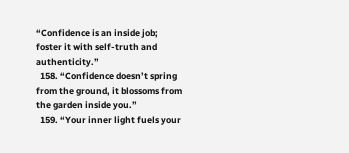“Confidence is an inside job; foster it with self-truth and authenticity.”
  158. “Confidence doesn’t spring from the ground, it blossoms from the garden inside you.”
  159. “Your inner light fuels your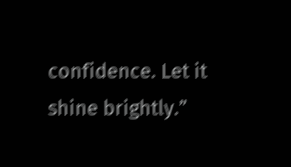confidence. Let it shine brightly.”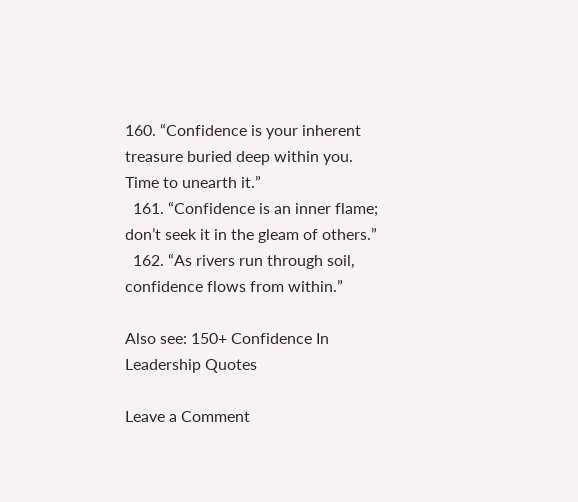160. “Confidence is your inherent treasure buried deep within you. Time to unearth it.”
  161. “Confidence is an inner flame; don’t seek it in the gleam of others.”
  162. “As rivers run through soil, confidence flows from within.”

Also see: 150+ Confidence In Leadership Quotes

Leave a Comment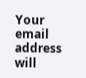Your email address will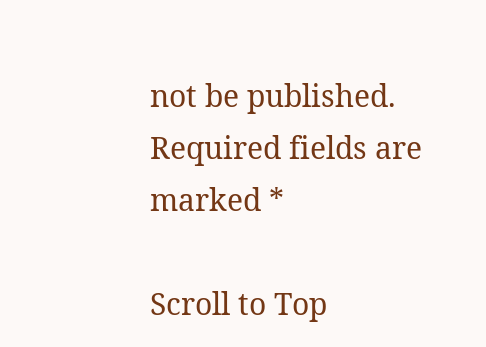not be published. Required fields are marked *

Scroll to Top